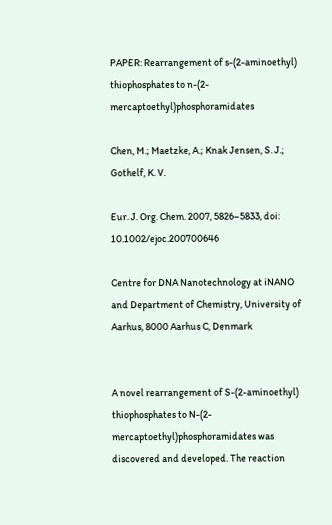PAPER: Rearrangement of s-(2-aminoethyl) thiophosphates to n-(2-mercaptoethyl)phosphoramidates

Chen, M.; Maetzke, A.; Knak Jensen, S. J.; Gothelf, K. V.

Eur. J. Org. Chem. 2007, 5826–5833, doi: 10.1002/ejoc.200700646

Centre for DNA Nanotechnology at iNANO and Department of Chemistry, University of Aarhus, 8000 Aarhus C, Denmark


A novel rearrangement of S-(2-aminoethyl) thiophosphates to N-(2-mercaptoethyl)phosphoramidates was discovered and developed. The reaction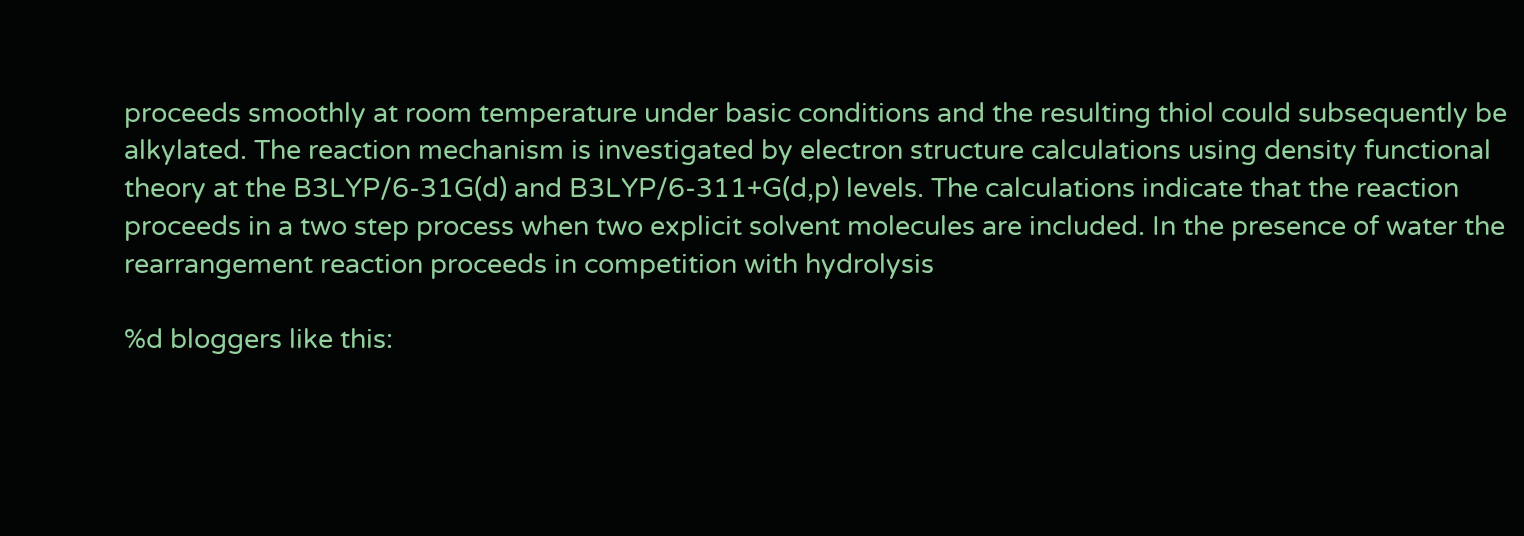proceeds smoothly at room temperature under basic conditions and the resulting thiol could subsequently be alkylated. The reaction mechanism is investigated by electron structure calculations using density functional theory at the B3LYP/6-31G(d) and B3LYP/6-311+G(d,p) levels. The calculations indicate that the reaction proceeds in a two step process when two explicit solvent molecules are included. In the presence of water the rearrangement reaction proceeds in competition with hydrolysis

%d bloggers like this: